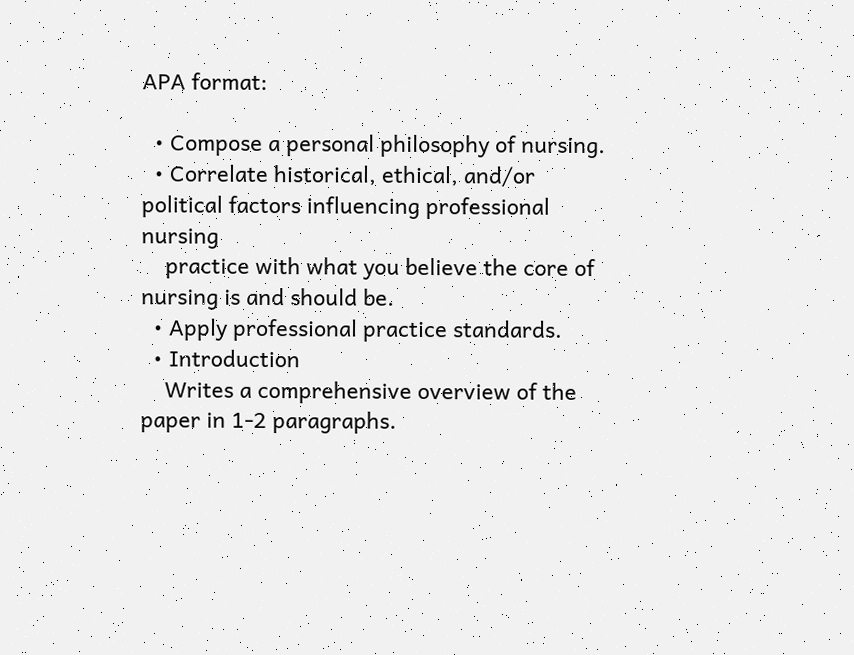APA format:

  • Compose a personal philosophy of nursing.
  • Correlate historical, ethical, and/or political factors influencing professional nursing
    practice with what you believe the core of nursing is and should be.
  • Apply professional practice standards.
  • Introduction
    Writes a comprehensive overview of the paper in 1-2 paragraphs.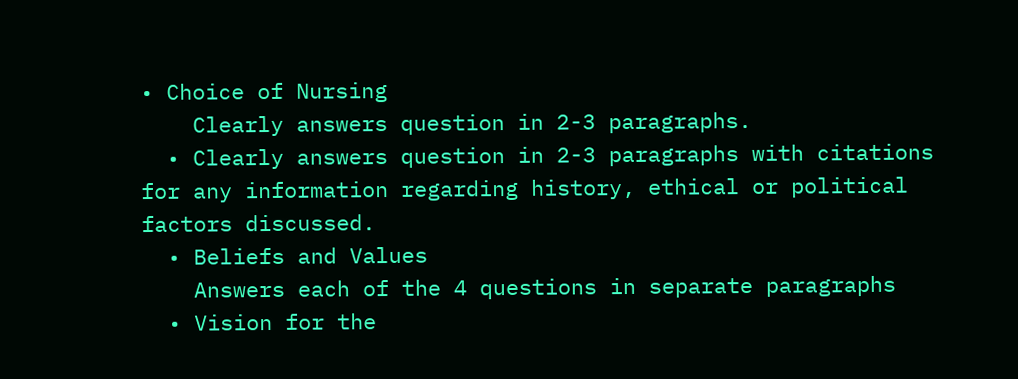• Choice of Nursing
    Clearly answers question in 2-3 paragraphs.
  • Clearly answers question in 2-3 paragraphs with citations for any information regarding history, ethical or political factors discussed.
  • Beliefs and Values
    Answers each of the 4 questions in separate paragraphs
  • Vision for the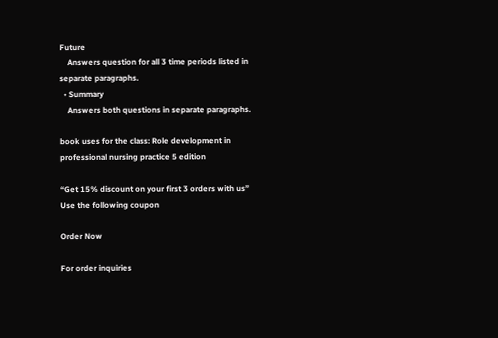Future
    Answers question for all 3 time periods listed in separate paragraphs.
  • Summary
    Answers both questions in separate paragraphs.

book uses for the class: Role development in professional nursing practice 5 edition

“Get 15% discount on your first 3 orders with us”
Use the following coupon

Order Now

For order inquiries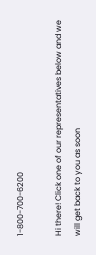1-800-700-6200

Hi there! Click one of our representatives below and we will get back to you as soon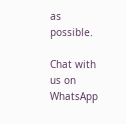as possible.

Chat with us on WhatsApp